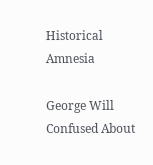Historical Amnesia

George Will Confused About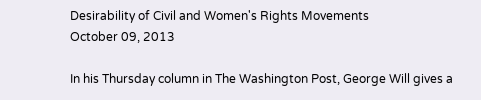Desirability of Civil and Women's Rights Movements
October 09, 2013

In his Thursday column in The Washington Post, George Will gives a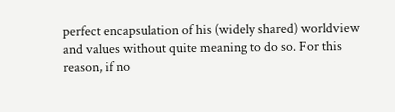perfect encapsulation of his (widely shared) worldview and values without quite meaning to do so. For this reason, if no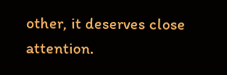other, it deserves close attention.